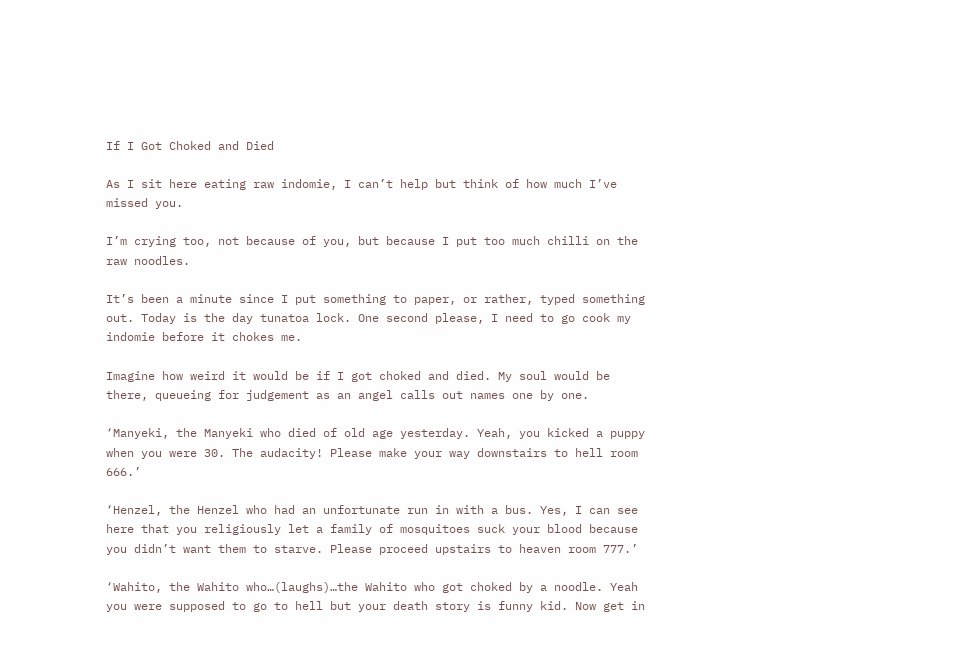If I Got Choked and Died

As I sit here eating raw indomie, I can’t help but think of how much I’ve missed you.

I’m crying too, not because of you, but because I put too much chilli on the raw noodles.

It’s been a minute since I put something to paper, or rather, typed something out. Today is the day tunatoa lock. One second please, I need to go cook my indomie before it chokes me.

Imagine how weird it would be if I got choked and died. My soul would be there, queueing for judgement as an angel calls out names one by one.

‘Manyeki, the Manyeki who died of old age yesterday. Yeah, you kicked a puppy when you were 30. The audacity! Please make your way downstairs to hell room 666.’

‘Henzel, the Henzel who had an unfortunate run in with a bus. Yes, I can see here that you religiously let a family of mosquitoes suck your blood because you didn’t want them to starve. Please proceed upstairs to heaven room 777.’

‘Wahito, the Wahito who…(laughs)…the Wahito who got choked by a noodle. Yeah you were supposed to go to hell but your death story is funny kid. Now get in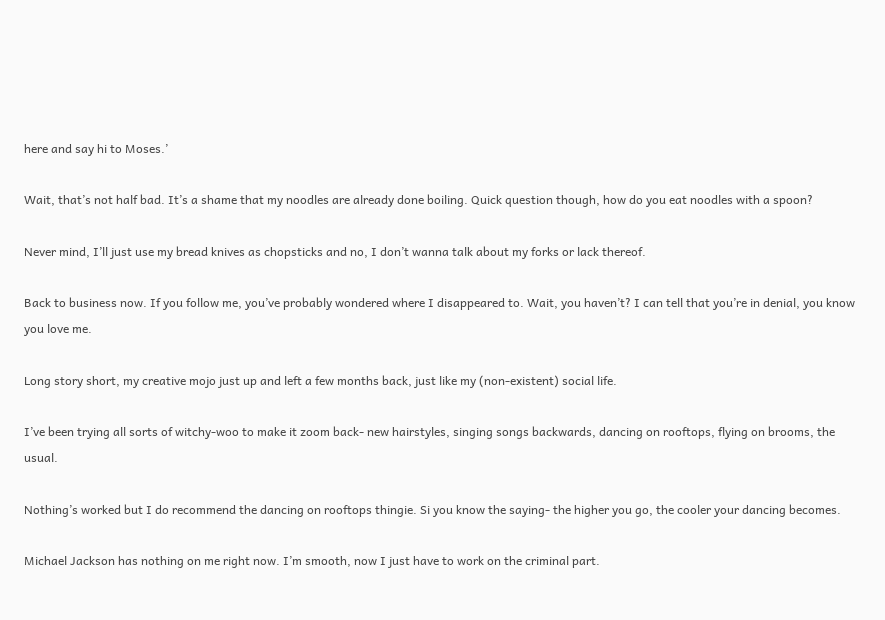here and say hi to Moses.’

Wait, that’s not half bad. It’s a shame that my noodles are already done boiling. Quick question though, how do you eat noodles with a spoon?

Never mind, I’ll just use my bread knives as chopsticks and no, I don’t wanna talk about my forks or lack thereof.

Back to business now. If you follow me, you’ve probably wondered where I disappeared to. Wait, you haven’t? I can tell that you’re in denial, you know you love me.

Long story short, my creative mojo just up and left a few months back, just like my (non-existent) social life.

I’ve been trying all sorts of witchy-woo to make it zoom back- new hairstyles, singing songs backwards, dancing on rooftops, flying on brooms, the usual.

Nothing’s worked but I do recommend the dancing on rooftops thingie. Si you know the saying- the higher you go, the cooler your dancing becomes.

Michael Jackson has nothing on me right now. I’m smooth, now I just have to work on the criminal part.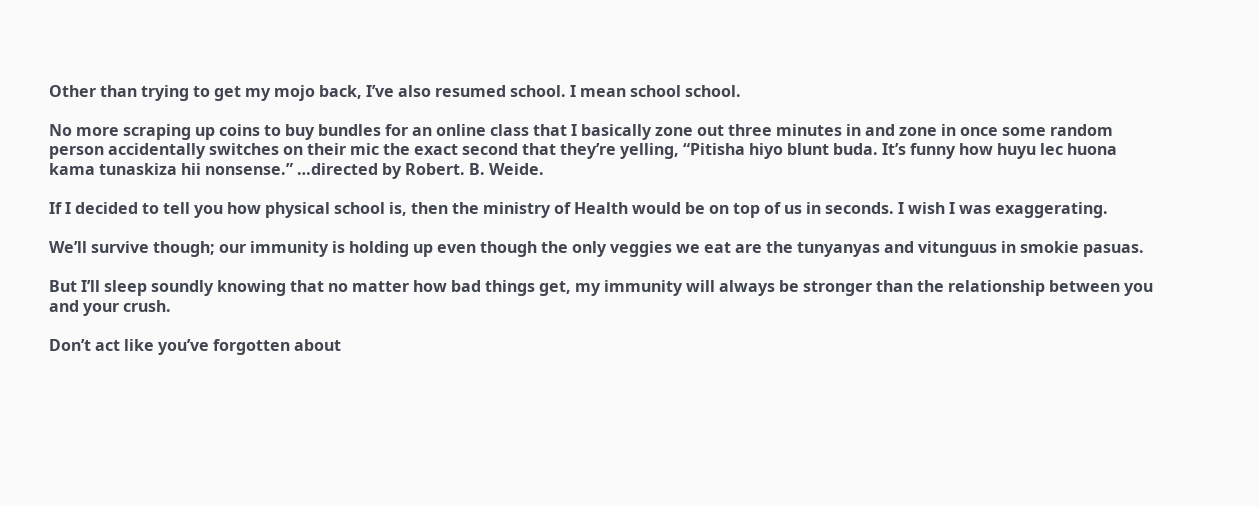Other than trying to get my mojo back, I’ve also resumed school. I mean school school.

No more scraping up coins to buy bundles for an online class that I basically zone out three minutes in and zone in once some random person accidentally switches on their mic the exact second that they’re yelling, “Pitisha hiyo blunt buda. It’s funny how huyu lec huona kama tunaskiza hii nonsense.” …directed by Robert. B. Weide.

If I decided to tell you how physical school is, then the ministry of Health would be on top of us in seconds. I wish I was exaggerating.

We’ll survive though; our immunity is holding up even though the only veggies we eat are the tunyanyas and vitunguus in smokie pasuas.

But I’ll sleep soundly knowing that no matter how bad things get, my immunity will always be stronger than the relationship between you and your crush.

Don’t act like you’ve forgotten about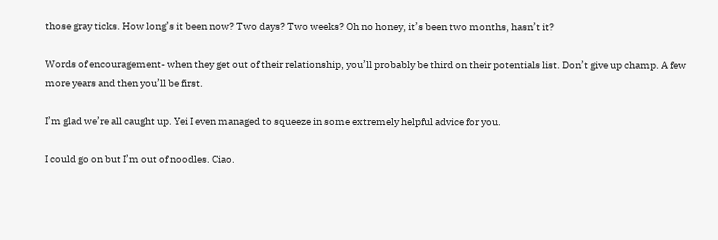those gray ticks. How long’s it been now? Two days? Two weeks? Oh no honey, it’s been two months, hasn’t it?

Words of encouragement- when they get out of their relationship, you’ll probably be third on their potentials list. Don’t give up champ. A few more years and then you’ll be first.

I’m glad we’re all caught up. Yei I even managed to squeeze in some extremely helpful advice for you.

I could go on but I’m out of noodles. Ciao.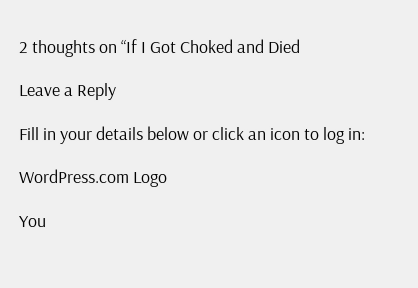2 thoughts on “If I Got Choked and Died

Leave a Reply

Fill in your details below or click an icon to log in:

WordPress.com Logo

You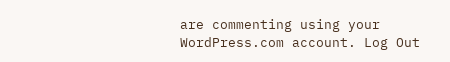are commenting using your WordPress.com account. Log Out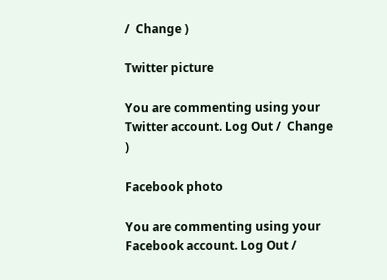/  Change )

Twitter picture

You are commenting using your Twitter account. Log Out /  Change )

Facebook photo

You are commenting using your Facebook account. Log Out /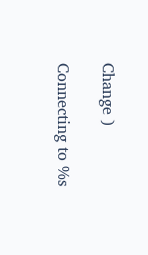Change )

Connecting to %s